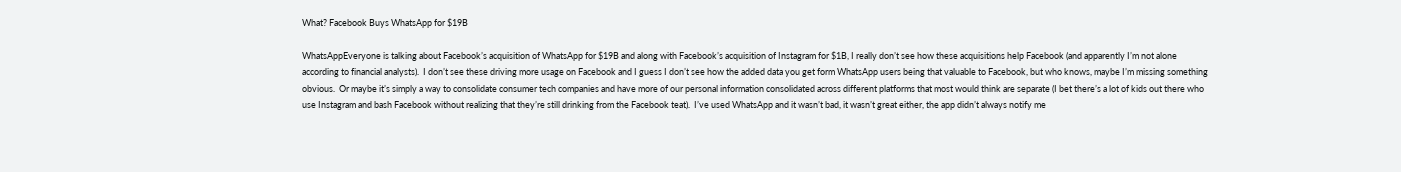What? Facebook Buys WhatsApp for $19B

WhatsAppEveryone is talking about Facebook’s acquisition of WhatsApp for $19B and along with Facebook’s acquisition of Instagram for $1B, I really don’t see how these acquisitions help Facebook (and apparently I’m not alone according to financial analysts).  I don’t see these driving more usage on Facebook and I guess I don’t see how the added data you get form WhatsApp users being that valuable to Facebook, but who knows, maybe I’m missing something obvious.  Or maybe it’s simply a way to consolidate consumer tech companies and have more of our personal information consolidated across different platforms that most would think are separate (I bet there’s a lot of kids out there who use Instagram and bash Facebook without realizing that they’re still drinking from the Facebook teat).  I’ve used WhatsApp and it wasn’t bad, it wasn’t great either, the app didn’t always notify me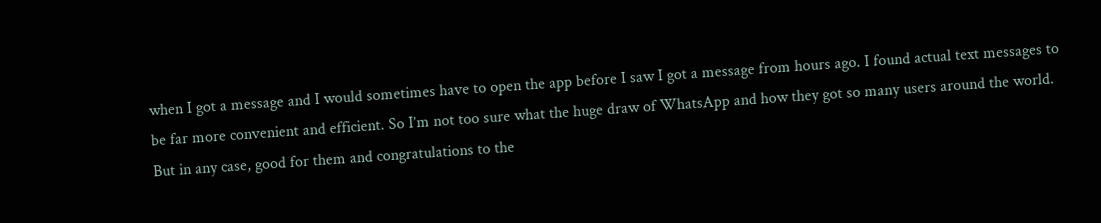when I got a message and I would sometimes have to open the app before I saw I got a message from hours ago. I found actual text messages to be far more convenient and efficient. So I’m not too sure what the huge draw of WhatsApp and how they got so many users around the world.  But in any case, good for them and congratulations to the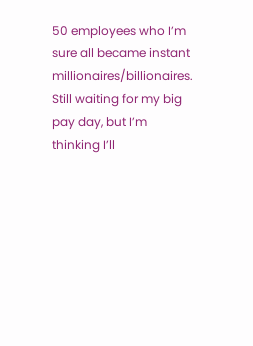50 employees who I’m sure all became instant millionaires/billionaires.  Still waiting for my big pay day, but I’m thinking I’ll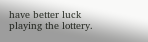have better luck playing the lottery.